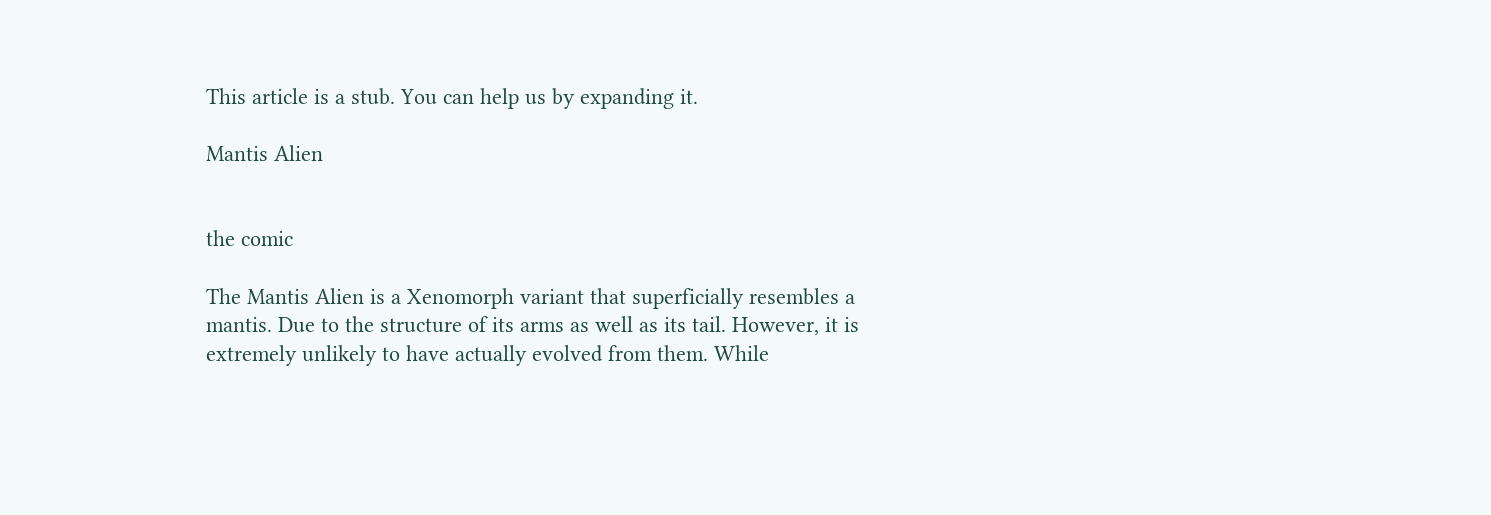This article is a stub. You can help us by expanding it.

Mantis Alien


the comic

The Mantis Alien is a Xenomorph variant that superficially resembles a mantis. Due to the structure of its arms as well as its tail. However, it is extremely unlikely to have actually evolved from them. While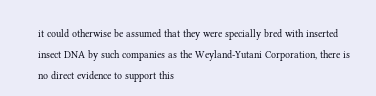it could otherwise be assumed that they were specially bred with inserted insect DNA by such companies as the Weyland-Yutani Corporation, there is no direct evidence to support this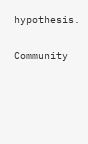hypothesis.

Community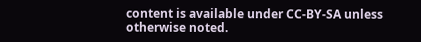content is available under CC-BY-SA unless otherwise noted.